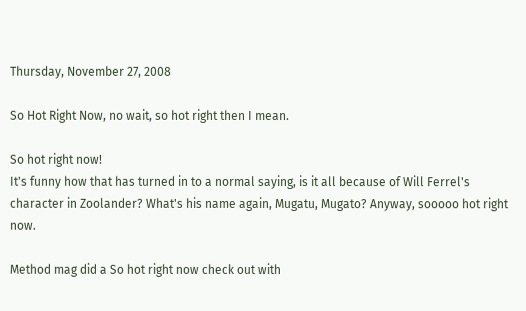Thursday, November 27, 2008

So Hot Right Now, no wait, so hot right then I mean.

So hot right now!
It's funny how that has turned in to a normal saying, is it all because of Will Ferrel's character in Zoolander? What's his name again, Mugatu, Mugato? Anyway, sooooo hot right now.

Method mag did a So hot right now check out with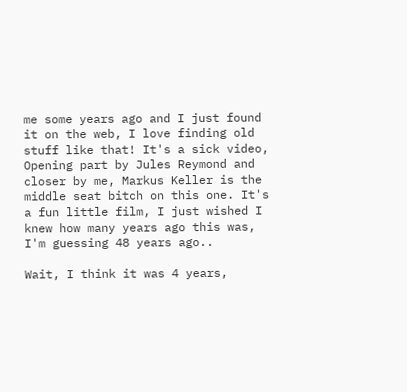me some years ago and I just found it on the web, I love finding old stuff like that! It's a sick video, Opening part by Jules Reymond and closer by me, Markus Keller is the middle seat bitch on this one. It's a fun little film, I just wished I knew how many years ago this was, I'm guessing 48 years ago..

Wait, I think it was 4 years,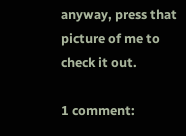anyway, press that picture of me to check it out.

1 comment: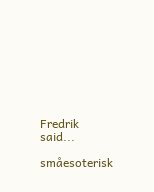Fredrik said...

småesoterisk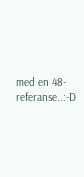med en 48-referanse..:-D